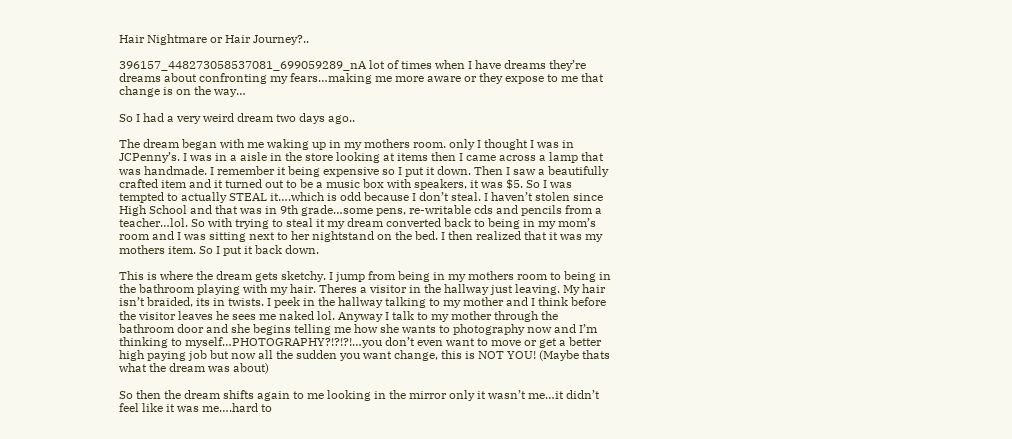Hair Nightmare or Hair Journey?..

396157_448273058537081_699059289_nA lot of times when I have dreams they’re dreams about confronting my fears…making me more aware or they expose to me that change is on the way…

So I had a very weird dream two days ago..

The dream began with me waking up in my mothers room. only I thought I was in JCPenny’s. I was in a aisle in the store looking at items then I came across a lamp that was handmade. I remember it being expensive so I put it down. Then I saw a beautifully crafted item and it turned out to be a music box with speakers, it was $5. So I was tempted to actually STEAL it….which is odd because I don’t steal. I haven’t stolen since High School and that was in 9th grade…some pens, re-writable cds and pencils from a teacher…lol. So with trying to steal it my dream converted back to being in my mom’s room and I was sitting next to her nightstand on the bed. I then realized that it was my mothers item. So I put it back down.

This is where the dream gets sketchy. I jump from being in my mothers room to being in the bathroom playing with my hair. Theres a visitor in the hallway just leaving. My hair isn’t braided, its in twists. I peek in the hallway talking to my mother and I think before the visitor leaves he sees me naked lol. Anyway I talk to my mother through the bathroom door and she begins telling me how she wants to photography now and I’m thinking to myself…PHOTOGRAPHY?!?!?!…you don’t even want to move or get a better high paying job but now all the sudden you want change, this is NOT YOU! (Maybe thats what the dream was about)

So then the dream shifts again to me looking in the mirror only it wasn’t me…it didn’t feel like it was me….hard to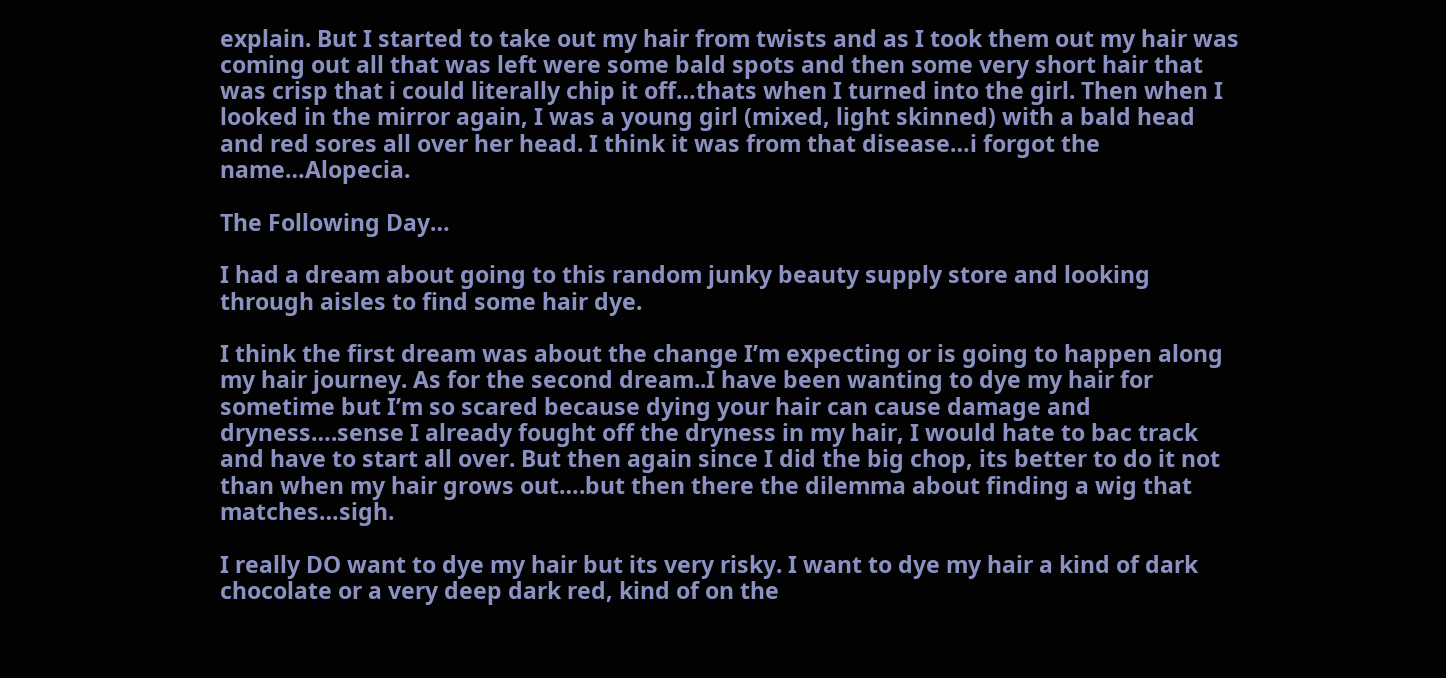explain. But I started to take out my hair from twists and as I took them out my hair was coming out all that was left were some bald spots and then some very short hair that was crisp that i could literally chip it off…thats when I turned into the girl. Then when I looked in the mirror again, I was a young girl (mixed, light skinned) with a bald head and red sores all over her head. I think it was from that disease…i forgot the name…Alopecia.

The Following Day…

I had a dream about going to this random junky beauty supply store and looking through aisles to find some hair dye.

I think the first dream was about the change I’m expecting or is going to happen along my hair journey. As for the second dream..I have been wanting to dye my hair for sometime but I’m so scared because dying your hair can cause damage and dryness….sense I already fought off the dryness in my hair, I would hate to bac track and have to start all over. But then again since I did the big chop, its better to do it not than when my hair grows out….but then there the dilemma about finding a wig that matches…sigh.

I really DO want to dye my hair but its very risky. I want to dye my hair a kind of dark chocolate or a very deep dark red, kind of on the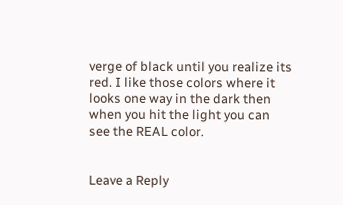verge of black until you realize its red. I like those colors where it looks one way in the dark then when you hit the light you can see the REAL color.


Leave a Reply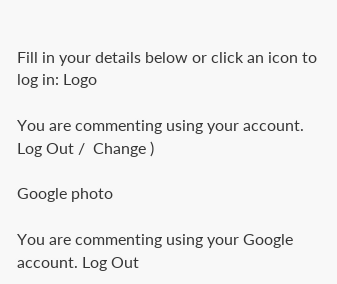Fill in your details below or click an icon to log in: Logo

You are commenting using your account. Log Out /  Change )

Google photo

You are commenting using your Google account. Log Out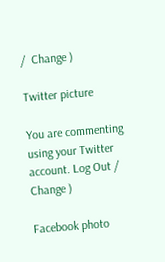/  Change )

Twitter picture

You are commenting using your Twitter account. Log Out /  Change )

Facebook photo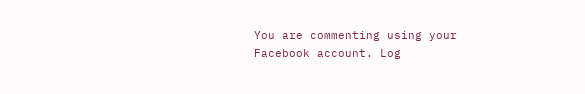You are commenting using your Facebook account. Log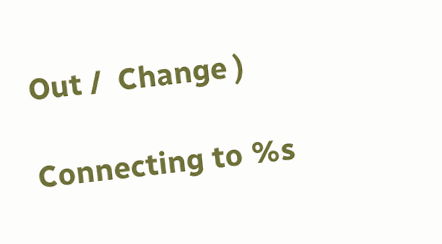Out /  Change )

Connecting to %s